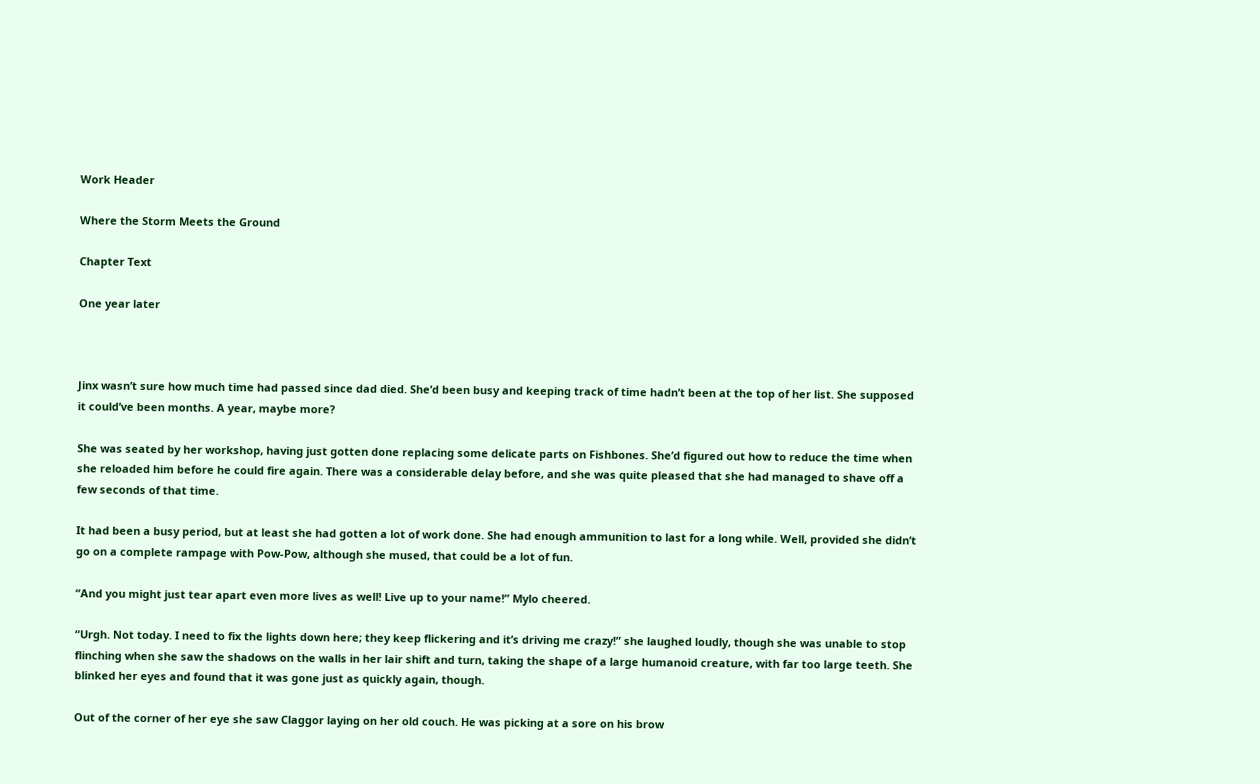Work Header

Where the Storm Meets the Ground

Chapter Text

One year later



Jinx wasn’t sure how much time had passed since dad died. She’d been busy and keeping track of time hadn’t been at the top of her list. She supposed it could’ve been months. A year, maybe more?

She was seated by her workshop, having just gotten done replacing some delicate parts on Fishbones. She’d figured out how to reduce the time when she reloaded him before he could fire again. There was a considerable delay before, and she was quite pleased that she had managed to shave off a few seconds of that time.

It had been a busy period, but at least she had gotten a lot of work done. She had enough ammunition to last for a long while. Well, provided she didn’t go on a complete rampage with Pow-Pow, although she mused, that could be a lot of fun.

“And you might just tear apart even more lives as well! Live up to your name!” Mylo cheered.

“Urgh. Not today. I need to fix the lights down here; they keep flickering and it’s driving me crazy!” she laughed loudly, though she was unable to stop flinching when she saw the shadows on the walls in her lair shift and turn, taking the shape of a large humanoid creature, with far too large teeth. She blinked her eyes and found that it was gone just as quickly again, though.

Out of the corner of her eye she saw Claggor laying on her old couch. He was picking at a sore on his brow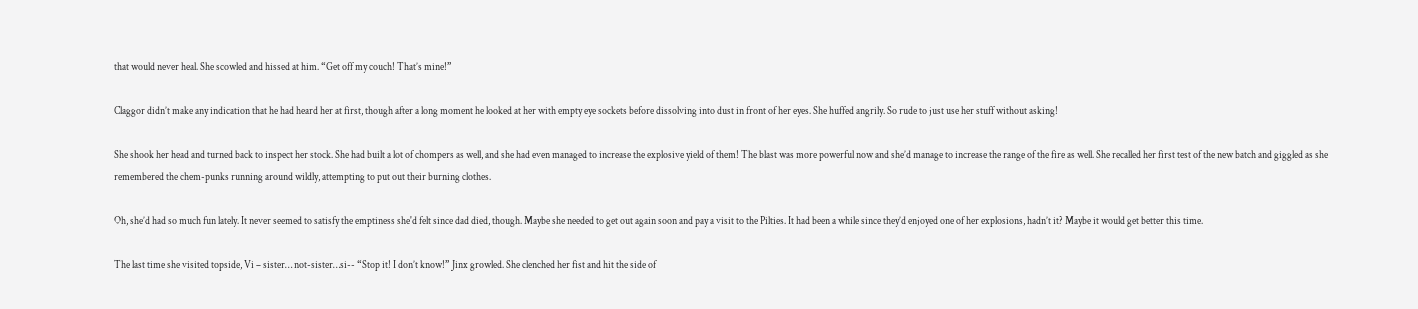that would never heal. She scowled and hissed at him. “Get off my couch! That’s mine!”

Claggor didn’t make any indication that he had heard her at first, though after a long moment he looked at her with empty eye sockets before dissolving into dust in front of her eyes. She huffed angrily. So rude to just use her stuff without asking!

She shook her head and turned back to inspect her stock. She had built a lot of chompers as well, and she had even managed to increase the explosive yield of them! The blast was more powerful now and she’d manage to increase the range of the fire as well. She recalled her first test of the new batch and giggled as she remembered the chem-punks running around wildly, attempting to put out their burning clothes.

Oh, she’d had so much fun lately. It never seemed to satisfy the emptiness she'd felt since dad died, though. Maybe she needed to get out again soon and pay a visit to the Pilties. It had been a while since they’d enjoyed one of her explosions, hadn’t it? Maybe it would get better this time.

The last time she visited topside, Vi – sister… not-sister…si-- “Stop it! I don’t know!” Jinx growled. She clenched her fist and hit the side of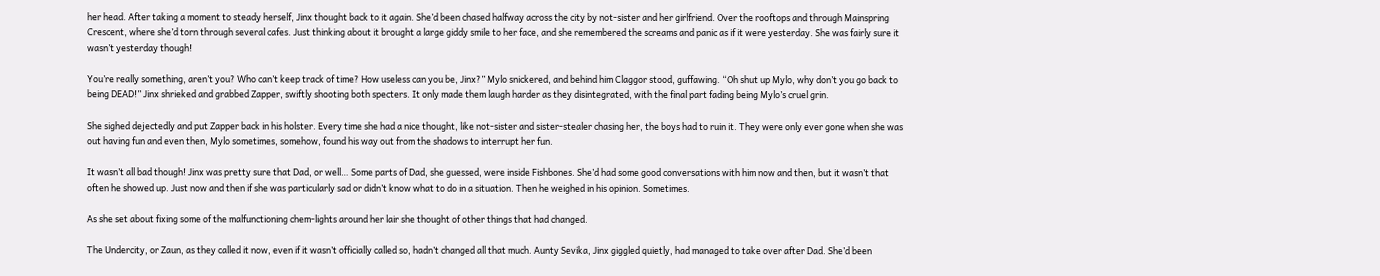her head. After taking a moment to steady herself, Jinx thought back to it again. She’d been chased halfway across the city by not-sister and her girlfriend. Over the rooftops and through Mainspring Crescent, where she’d torn through several cafes. Just thinking about it brought a large giddy smile to her face, and she remembered the screams and panic as if it were yesterday. She was fairly sure it wasn’t yesterday though!

You’re really something, aren’t you? Who can’t keep track of time? How useless can you be, Jinx?” Mylo snickered, and behind him Claggor stood, guffawing. “Oh shut up Mylo, why don’t you go back to being DEAD!” Jinx shrieked and grabbed Zapper, swiftly shooting both specters. It only made them laugh harder as they disintegrated, with the final part fading being Mylo’s cruel grin.

She sighed dejectedly and put Zapper back in his holster. Every time she had a nice thought, like not-sister and sister-stealer chasing her, the boys had to ruin it. They were only ever gone when she was out having fun and even then, Mylo sometimes, somehow, found his way out from the shadows to interrupt her fun.

It wasn’t all bad though! Jinx was pretty sure that Dad, or well… Some parts of Dad, she guessed, were inside Fishbones. She’d had some good conversations with him now and then, but it wasn’t that often he showed up. Just now and then if she was particularly sad or didn’t know what to do in a situation. Then he weighed in his opinion. Sometimes.

As she set about fixing some of the malfunctioning chem-lights around her lair she thought of other things that had changed.

The Undercity, or Zaun, as they called it now, even if it wasn’t officially called so, hadn’t changed all that much. Aunty Sevika, Jinx giggled quietly, had managed to take over after Dad. She’d been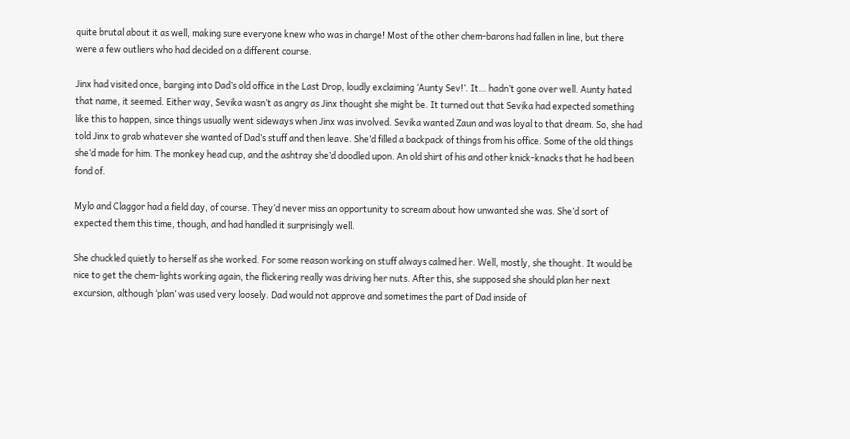quite brutal about it as well, making sure everyone knew who was in charge! Most of the other chem-barons had fallen in line, but there were a few outliers who had decided on a different course.

Jinx had visited once, barging into Dad’s old office in the Last Drop, loudly exclaiming ‘Aunty Sev!’. It… hadn’t gone over well. Aunty hated that name, it seemed. Either way, Sevika wasn’t as angry as Jinx thought she might be. It turned out that Sevika had expected something like this to happen, since things usually went sideways when Jinx was involved. Sevika wanted Zaun and was loyal to that dream. So, she had told Jinx to grab whatever she wanted of Dad’s stuff and then leave. She’d filled a backpack of things from his office. Some of the old things she’d made for him. The monkey head cup, and the ashtray she’d doodled upon. An old shirt of his and other knick-knacks that he had been fond of.

Mylo and Claggor had a field day, of course. They’d never miss an opportunity to scream about how unwanted she was. She’d sort of expected them this time, though, and had handled it surprisingly well.

She chuckled quietly to herself as she worked. For some reason working on stuff always calmed her. Well, mostly, she thought. It would be nice to get the chem-lights working again, the flickering really was driving her nuts. After this, she supposed she should plan her next excursion, although ‘plan’ was used very loosely. Dad would not approve and sometimes the part of Dad inside of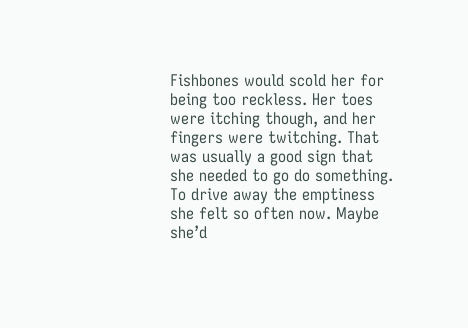Fishbones would scold her for being too reckless. Her toes were itching though, and her fingers were twitching. That was usually a good sign that she needed to go do something. To drive away the emptiness she felt so often now. Maybe she’d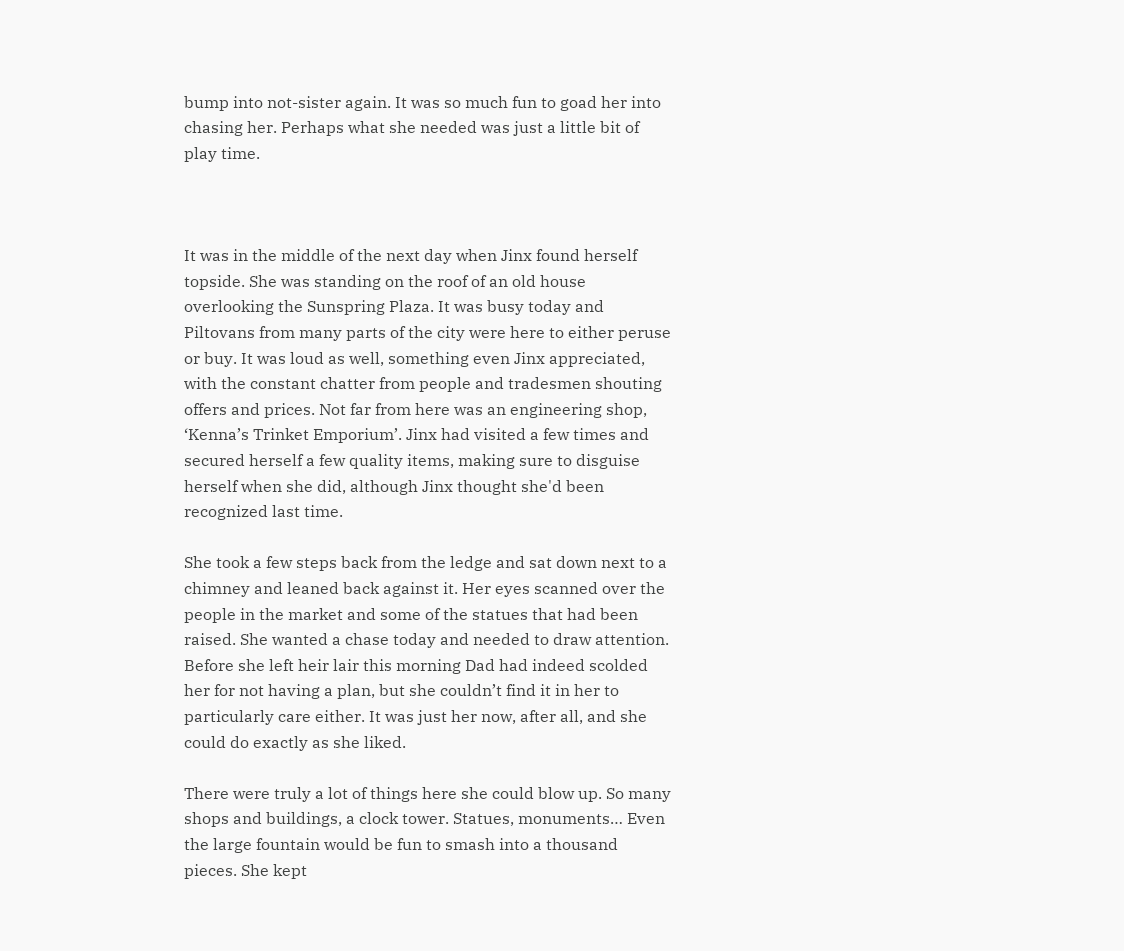bump into not-sister again. It was so much fun to goad her into chasing her. Perhaps what she needed was just a little bit of play time.



It was in the middle of the next day when Jinx found herself topside. She was standing on the roof of an old house overlooking the Sunspring Plaza. It was busy today and Piltovans from many parts of the city were here to either peruse or buy. It was loud as well, something even Jinx appreciated, with the constant chatter from people and tradesmen shouting offers and prices. Not far from here was an engineering shop, ‘Kenna’s Trinket Emporium’. Jinx had visited a few times and secured herself a few quality items, making sure to disguise herself when she did, although Jinx thought she'd been recognized last time.

She took a few steps back from the ledge and sat down next to a chimney and leaned back against it. Her eyes scanned over the people in the market and some of the statues that had been raised. She wanted a chase today and needed to draw attention. Before she left heir lair this morning Dad had indeed scolded her for not having a plan, but she couldn’t find it in her to particularly care either. It was just her now, after all, and she could do exactly as she liked.

There were truly a lot of things here she could blow up. So many shops and buildings, a clock tower. Statues, monuments… Even the large fountain would be fun to smash into a thousand pieces. She kept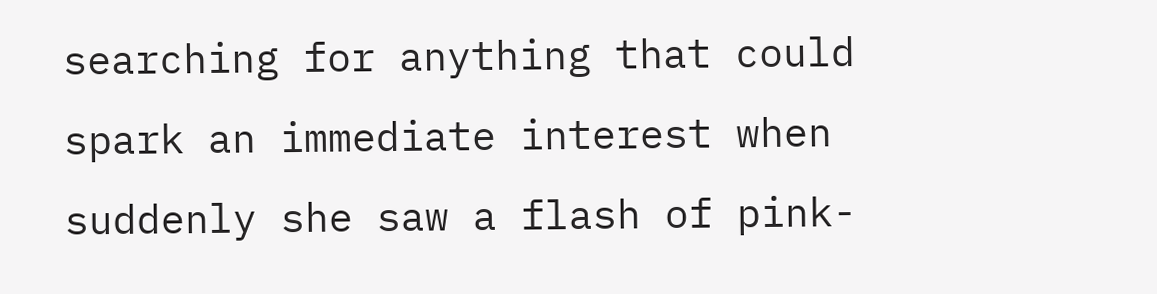searching for anything that could spark an immediate interest when suddenly she saw a flash of pink-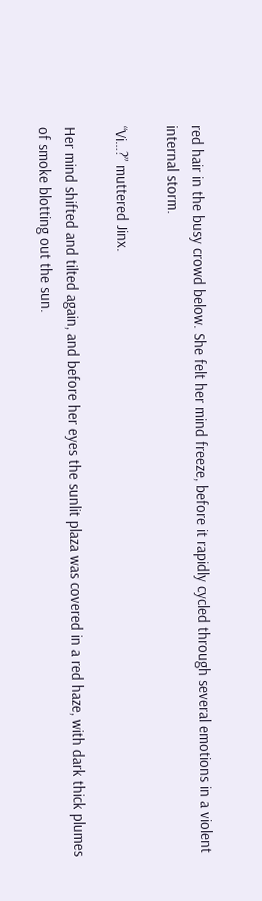red hair in the busy crowd below. She felt her mind freeze, before it rapidly cycled through several emotions in a violent internal storm.

“Vi…?” muttered Jinx.

Her mind shifted and tilted again, and before her eyes the sunlit plaza was covered in a red haze, with dark thick plumes of smoke blotting out the sun.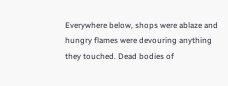Everywhere below, shops were ablaze and hungry flames were devouring anything they touched. Dead bodies of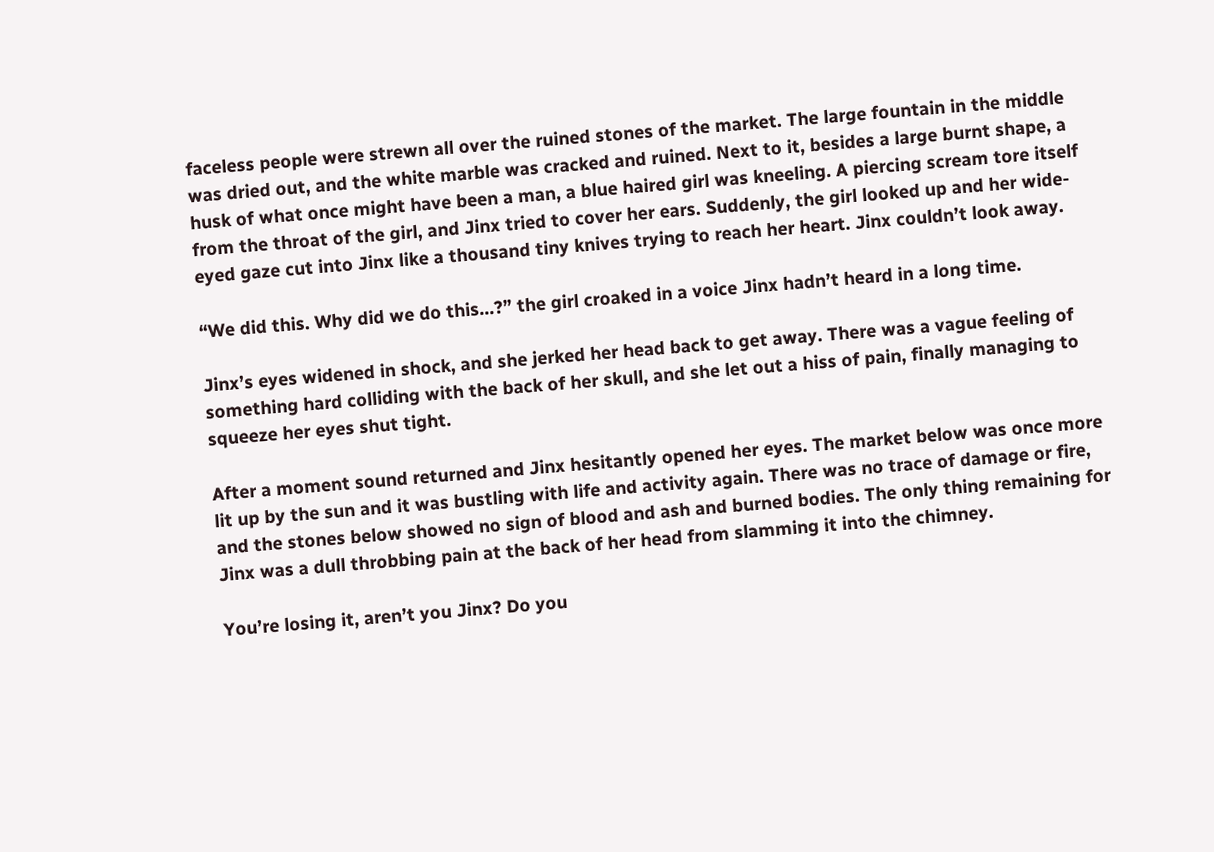faceless people were strewn all over the ruined stones of the market. The large fountain in the middle was dried out, and the white marble was cracked and ruined. Next to it, besides a large burnt shape, a husk of what once might have been a man, a blue haired girl was kneeling. A piercing scream tore itself from the throat of the girl, and Jinx tried to cover her ears. Suddenly, the girl looked up and her wide-eyed gaze cut into Jinx like a thousand tiny knives trying to reach her heart. Jinx couldn’t look away.

“We did this. Why did we do this…?” the girl croaked in a voice Jinx hadn’t heard in a long time.

Jinx’s eyes widened in shock, and she jerked her head back to get away. There was a vague feeling of something hard colliding with the back of her skull, and she let out a hiss of pain, finally managing to squeeze her eyes shut tight.

After a moment sound returned and Jinx hesitantly opened her eyes. The market below was once more lit up by the sun and it was bustling with life and activity again. There was no trace of damage or fire, and the stones below showed no sign of blood and ash and burned bodies. The only thing remaining for Jinx was a dull throbbing pain at the back of her head from slamming it into the chimney.

You’re losing it, aren’t you Jinx? Do you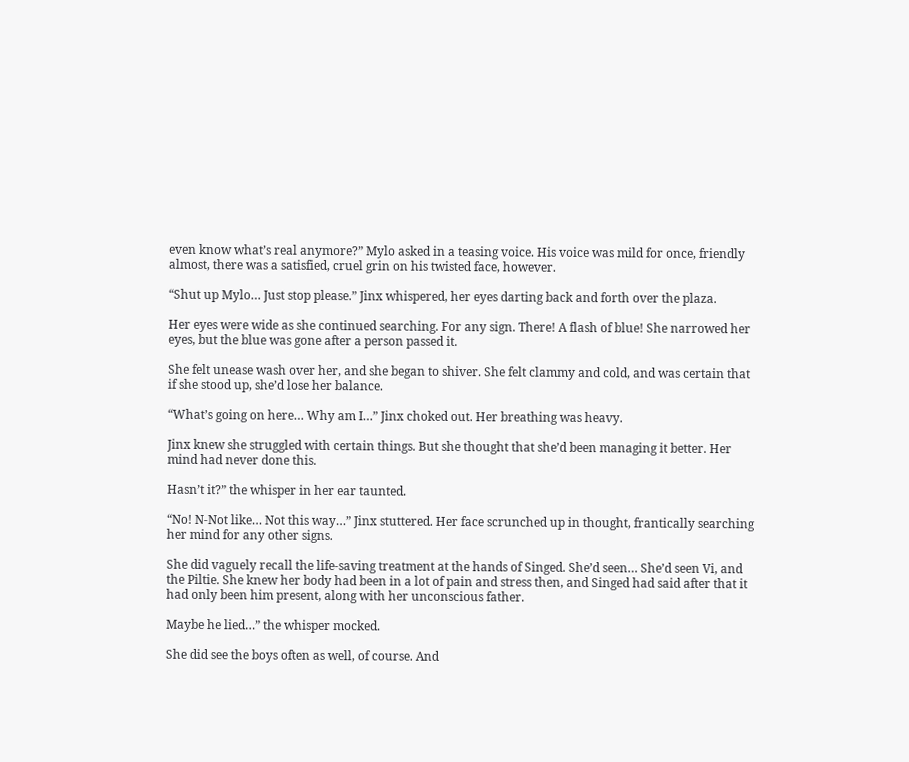even know what’s real anymore?” Mylo asked in a teasing voice. His voice was mild for once, friendly almost, there was a satisfied, cruel grin on his twisted face, however.

“Shut up Mylo… Just stop please.” Jinx whispered, her eyes darting back and forth over the plaza.

Her eyes were wide as she continued searching. For any sign. There! A flash of blue! She narrowed her eyes, but the blue was gone after a person passed it.

She felt unease wash over her, and she began to shiver. She felt clammy and cold, and was certain that if she stood up, she’d lose her balance.

“What’s going on here… Why am I…” Jinx choked out. Her breathing was heavy.

Jinx knew she struggled with certain things. But she thought that she’d been managing it better. Her mind had never done this.

Hasn’t it?” the whisper in her ear taunted.

“No! N-Not like… Not this way…” Jinx stuttered. Her face scrunched up in thought, frantically searching her mind for any other signs.

She did vaguely recall the life-saving treatment at the hands of Singed. She’d seen… She’d seen Vi, and the Piltie. She knew her body had been in a lot of pain and stress then, and Singed had said after that it had only been him present, along with her unconscious father.

Maybe he lied…” the whisper mocked.

She did see the boys often as well, of course. And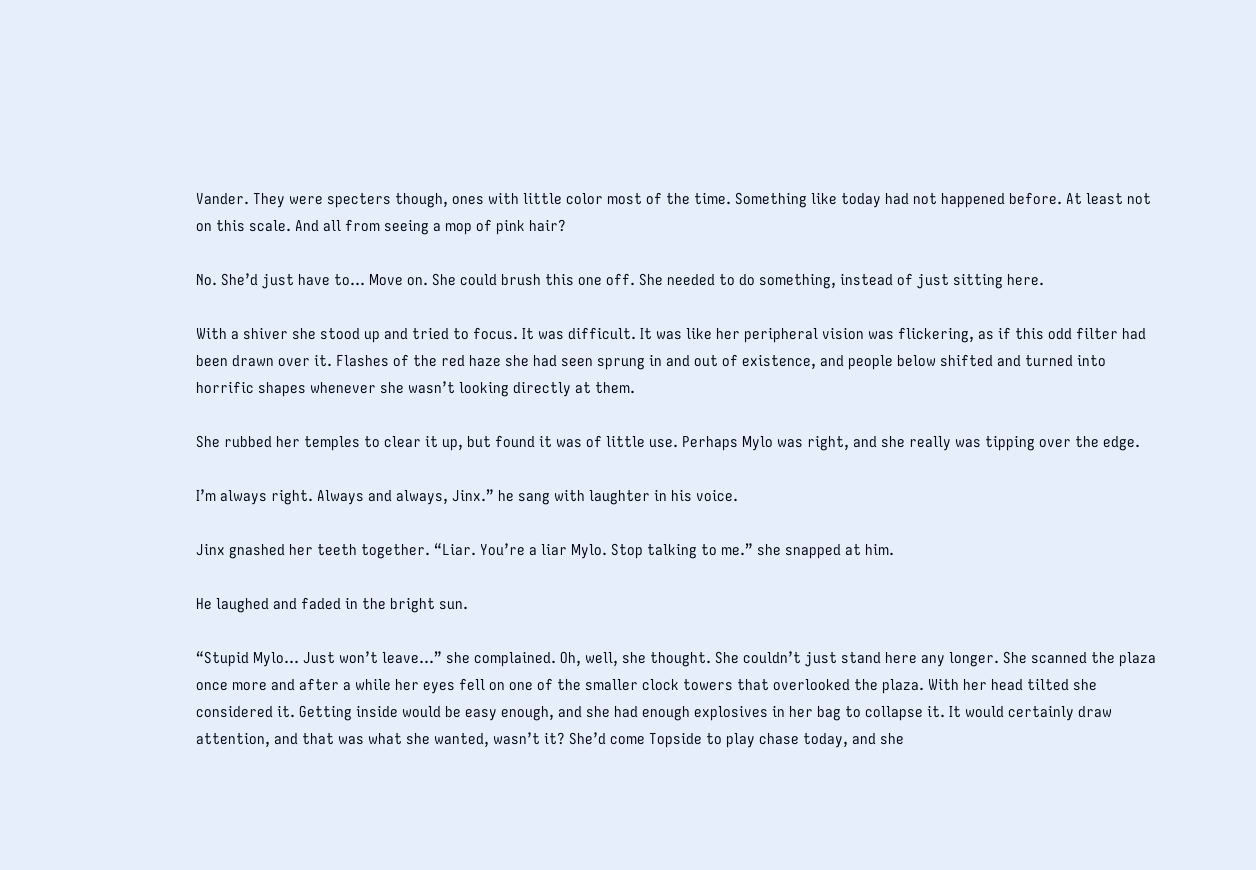Vander. They were specters though, ones with little color most of the time. Something like today had not happened before. At least not on this scale. And all from seeing a mop of pink hair?

No. She’d just have to… Move on. She could brush this one off. She needed to do something, instead of just sitting here.

With a shiver she stood up and tried to focus. It was difficult. It was like her peripheral vision was flickering, as if this odd filter had been drawn over it. Flashes of the red haze she had seen sprung in and out of existence, and people below shifted and turned into horrific shapes whenever she wasn’t looking directly at them.

She rubbed her temples to clear it up, but found it was of little use. Perhaps Mylo was right, and she really was tipping over the edge.

I’m always right. Always and always, Jinx.” he sang with laughter in his voice.

Jinx gnashed her teeth together. “Liar. You’re a liar Mylo. Stop talking to me.” she snapped at him.

He laughed and faded in the bright sun.

“Stupid Mylo… Just won’t leave…” she complained. Oh, well, she thought. She couldn’t just stand here any longer. She scanned the plaza once more and after a while her eyes fell on one of the smaller clock towers that overlooked the plaza. With her head tilted she considered it. Getting inside would be easy enough, and she had enough explosives in her bag to collapse it. It would certainly draw attention, and that was what she wanted, wasn’t it? She’d come Topside to play chase today, and she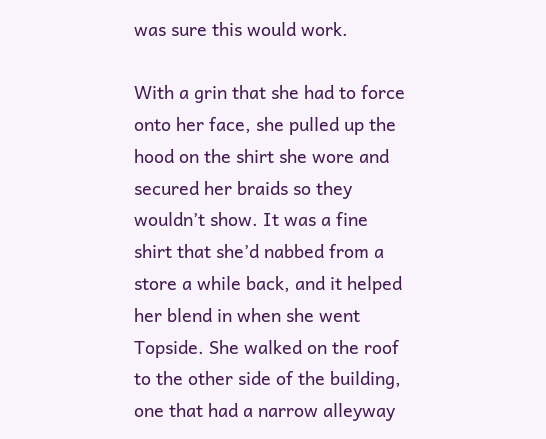was sure this would work.

With a grin that she had to force onto her face, she pulled up the hood on the shirt she wore and secured her braids so they wouldn’t show. It was a fine shirt that she’d nabbed from a store a while back, and it helped her blend in when she went Topside. She walked on the roof to the other side of the building, one that had a narrow alleyway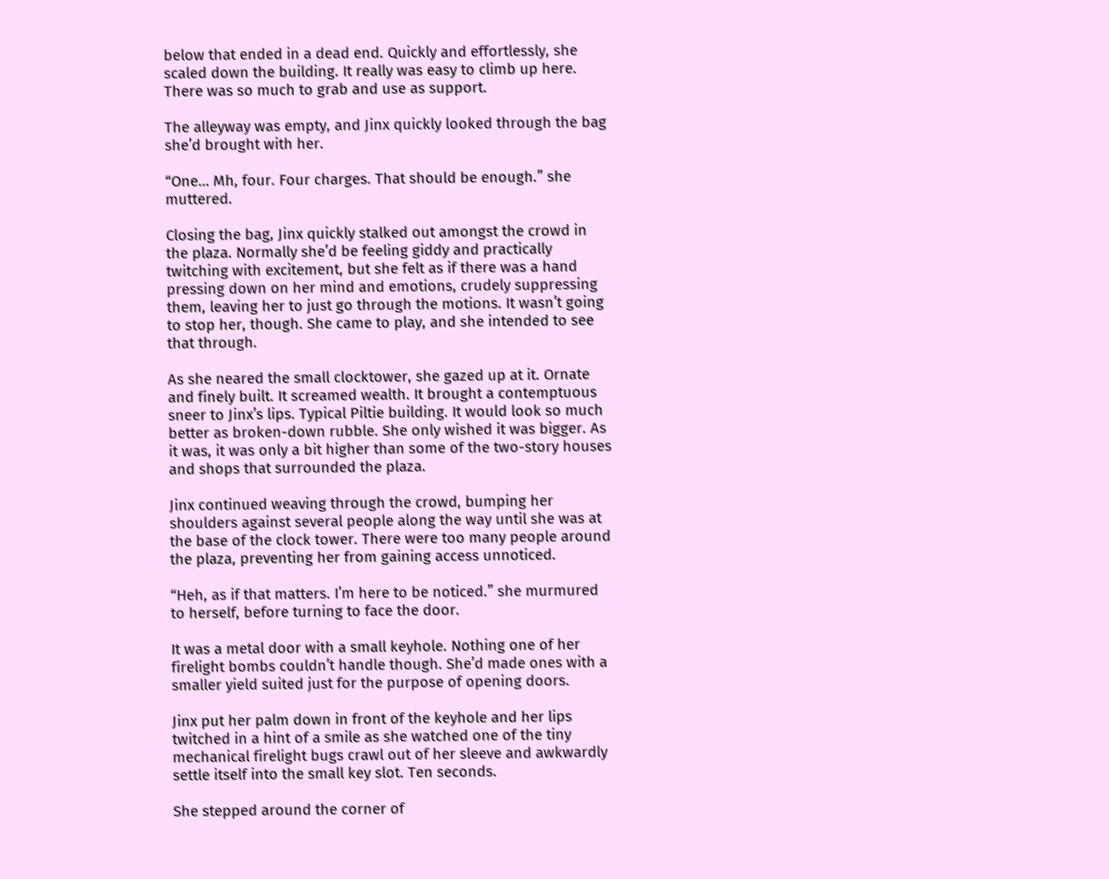below that ended in a dead end. Quickly and effortlessly, she scaled down the building. It really was easy to climb up here. There was so much to grab and use as support.

The alleyway was empty, and Jinx quickly looked through the bag she’d brought with her.

“One… Mh, four. Four charges. That should be enough.” she muttered.

Closing the bag, Jinx quickly stalked out amongst the crowd in the plaza. Normally she’d be feeling giddy and practically twitching with excitement, but she felt as if there was a hand pressing down on her mind and emotions, crudely suppressing them, leaving her to just go through the motions. It wasn’t going to stop her, though. She came to play, and she intended to see that through.

As she neared the small clocktower, she gazed up at it. Ornate and finely built. It screamed wealth. It brought a contemptuous sneer to Jinx’s lips. Typical Piltie building. It would look so much better as broken-down rubble. She only wished it was bigger. As it was, it was only a bit higher than some of the two-story houses and shops that surrounded the plaza.

Jinx continued weaving through the crowd, bumping her shoulders against several people along the way until she was at the base of the clock tower. There were too many people around the plaza, preventing her from gaining access unnoticed.

“Heh, as if that matters. I’m here to be noticed.” she murmured to herself, before turning to face the door.

It was a metal door with a small keyhole. Nothing one of her firelight bombs couldn’t handle though. She’d made ones with a smaller yield suited just for the purpose of opening doors.

Jinx put her palm down in front of the keyhole and her lips twitched in a hint of a smile as she watched one of the tiny mechanical firelight bugs crawl out of her sleeve and awkwardly settle itself into the small key slot. Ten seconds.

She stepped around the corner of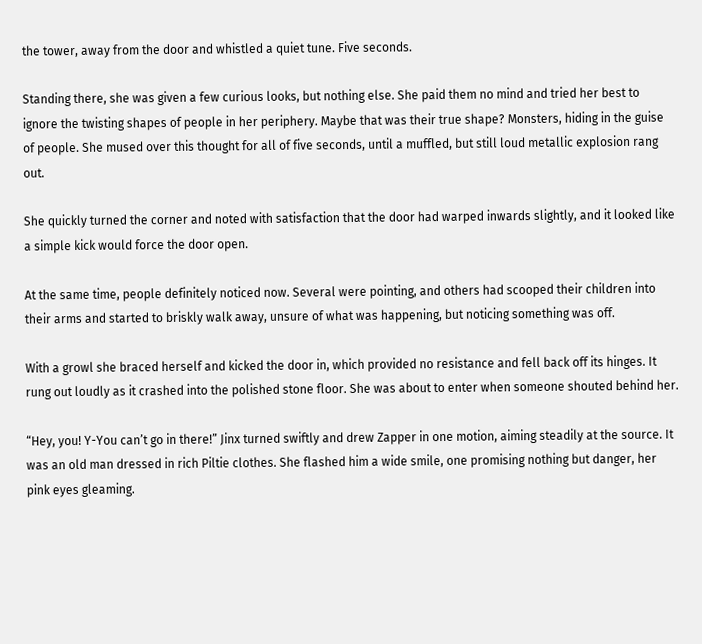the tower, away from the door and whistled a quiet tune. Five seconds.

Standing there, she was given a few curious looks, but nothing else. She paid them no mind and tried her best to ignore the twisting shapes of people in her periphery. Maybe that was their true shape? Monsters, hiding in the guise of people. She mused over this thought for all of five seconds, until a muffled, but still loud metallic explosion rang out.

She quickly turned the corner and noted with satisfaction that the door had warped inwards slightly, and it looked like a simple kick would force the door open.

At the same time, people definitely noticed now. Several were pointing, and others had scooped their children into their arms and started to briskly walk away, unsure of what was happening, but noticing something was off.

With a growl she braced herself and kicked the door in, which provided no resistance and fell back off its hinges. It rung out loudly as it crashed into the polished stone floor. She was about to enter when someone shouted behind her.

“Hey, you! Y-You can’t go in there!” Jinx turned swiftly and drew Zapper in one motion, aiming steadily at the source. It was an old man dressed in rich Piltie clothes. She flashed him a wide smile, one promising nothing but danger, her pink eyes gleaming.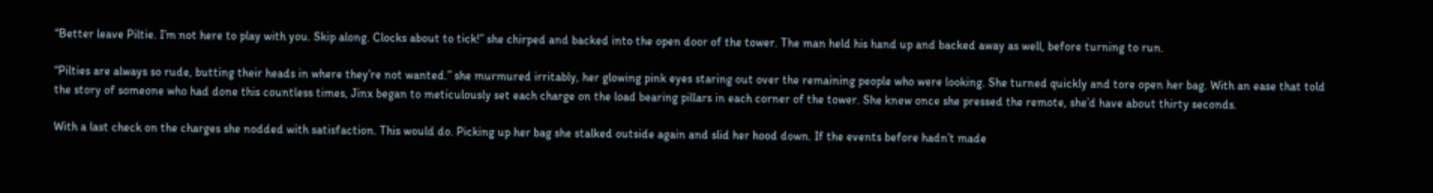“Better leave Piltie. I’m not here to play with you. Skip along. Clocks about to tick!” she chirped and backed into the open door of the tower. The man held his hand up and backed away as well, before turning to run.

“Pilties are always so rude, butting their heads in where they’re not wanted.” she murmured irritably, her glowing pink eyes staring out over the remaining people who were looking. She turned quickly and tore open her bag. With an ease that told the story of someone who had done this countless times, Jinx began to meticulously set each charge on the load bearing pillars in each corner of the tower. She knew once she pressed the remote, she’d have about thirty seconds.

With a last check on the charges she nodded with satisfaction. This would do. Picking up her bag she stalked outside again and slid her hood down. If the events before hadn’t made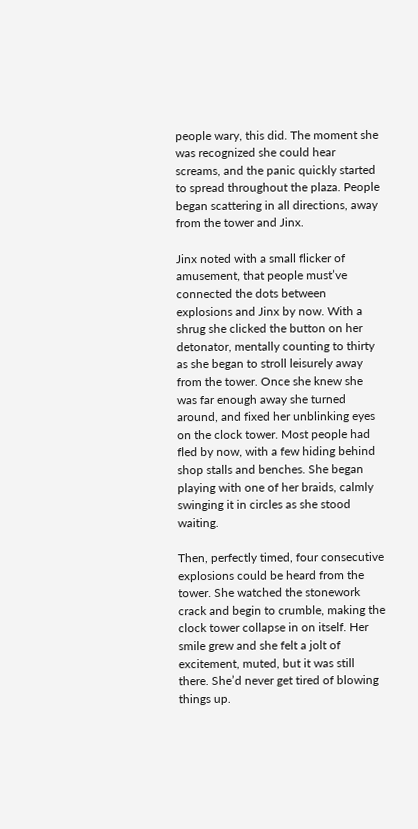people wary, this did. The moment she was recognized she could hear screams, and the panic quickly started to spread throughout the plaza. People began scattering in all directions, away from the tower and Jinx.

Jinx noted with a small flicker of amusement, that people must’ve connected the dots between explosions and Jinx by now. With a shrug she clicked the button on her detonator, mentally counting to thirty as she began to stroll leisurely away from the tower. Once she knew she was far enough away she turned around, and fixed her unblinking eyes on the clock tower. Most people had fled by now, with a few hiding behind shop stalls and benches. She began playing with one of her braids, calmly swinging it in circles as she stood waiting.

Then, perfectly timed, four consecutive explosions could be heard from the tower. She watched the stonework crack and begin to crumble, making the clock tower collapse in on itself. Her smile grew and she felt a jolt of excitement, muted, but it was still there. She’d never get tired of blowing things up.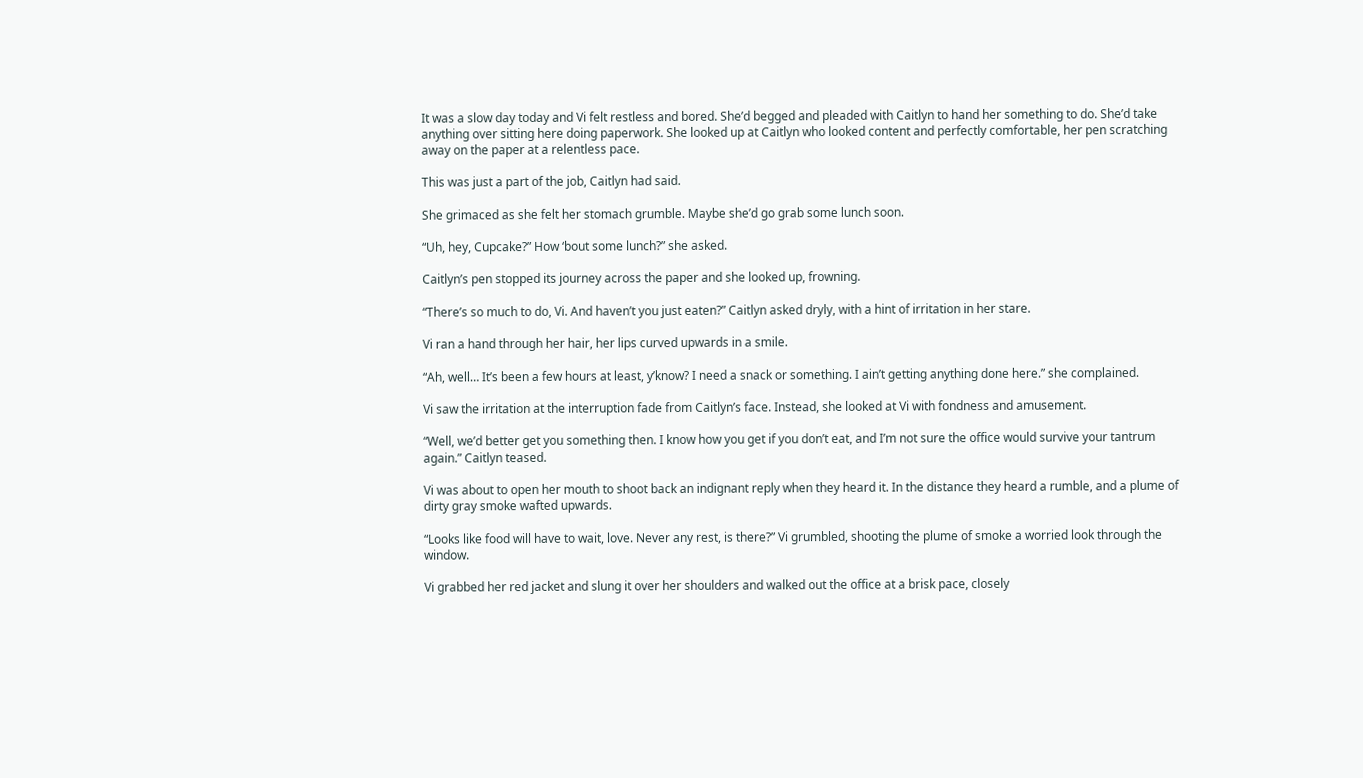It was a slow day today and Vi felt restless and bored. She’d begged and pleaded with Caitlyn to hand her something to do. She’d take anything over sitting here doing paperwork. She looked up at Caitlyn who looked content and perfectly comfortable, her pen scratching away on the paper at a relentless pace.

This was just a part of the job, Caitlyn had said.

She grimaced as she felt her stomach grumble. Maybe she’d go grab some lunch soon.

“Uh, hey, Cupcake?” How ‘bout some lunch?” she asked.

Caitlyn’s pen stopped its journey across the paper and she looked up, frowning.

“There’s so much to do, Vi. And haven’t you just eaten?” Caitlyn asked dryly, with a hint of irritation in her stare.

Vi ran a hand through her hair, her lips curved upwards in a smile.

“Ah, well… It’s been a few hours at least, y’know? I need a snack or something. I ain’t getting anything done here.” she complained.

Vi saw the irritation at the interruption fade from Caitlyn’s face. Instead, she looked at Vi with fondness and amusement.

“Well, we’d better get you something then. I know how you get if you don’t eat, and I’m not sure the office would survive your tantrum again.” Caitlyn teased.

Vi was about to open her mouth to shoot back an indignant reply when they heard it. In the distance they heard a rumble, and a plume of dirty gray smoke wafted upwards.

“Looks like food will have to wait, love. Never any rest, is there?” Vi grumbled, shooting the plume of smoke a worried look through the window.

Vi grabbed her red jacket and slung it over her shoulders and walked out the office at a brisk pace, closely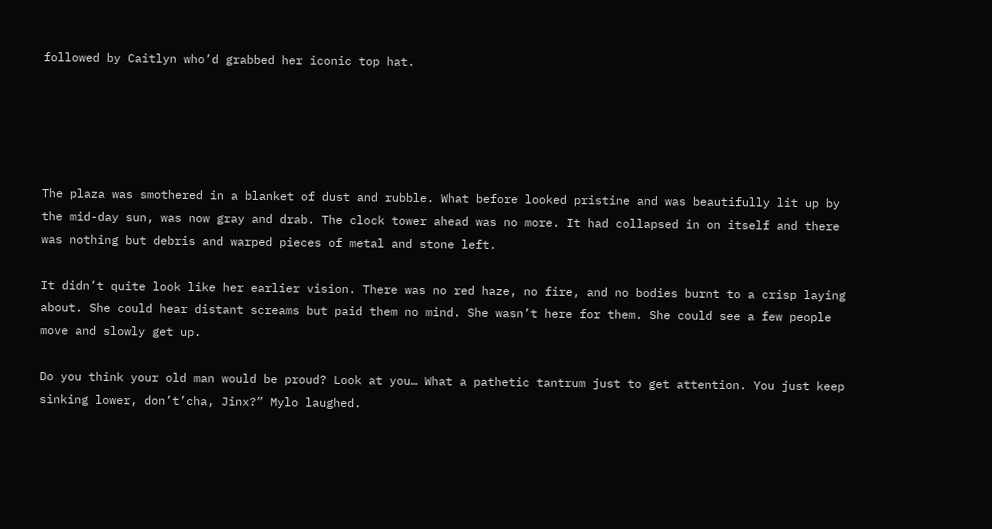followed by Caitlyn who’d grabbed her iconic top hat.





The plaza was smothered in a blanket of dust and rubble. What before looked pristine and was beautifully lit up by the mid-day sun, was now gray and drab. The clock tower ahead was no more. It had collapsed in on itself and there was nothing but debris and warped pieces of metal and stone left.

It didn’t quite look like her earlier vision. There was no red haze, no fire, and no bodies burnt to a crisp laying about. She could hear distant screams but paid them no mind. She wasn’t here for them. She could see a few people move and slowly get up.

Do you think your old man would be proud? Look at you… What a pathetic tantrum just to get attention. You just keep sinking lower, don’t’cha, Jinx?” Mylo laughed.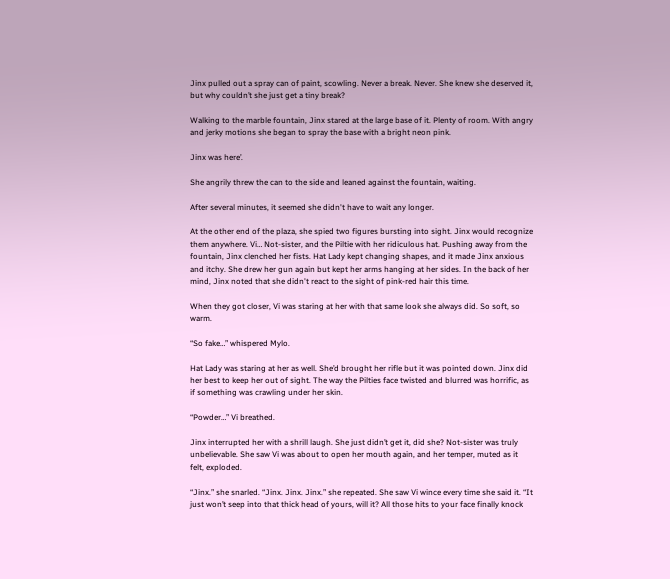Jinx pulled out a spray can of paint, scowling. Never a break. Never. She knew she deserved it, but why couldn’t she just get a tiny break?

Walking to the marble fountain, Jinx stared at the large base of it. Plenty of room. With angry and jerky motions she began to spray the base with a bright neon pink.

Jinx was here’.

She angrily threw the can to the side and leaned against the fountain, waiting.

After several minutes, it seemed she didn't have to wait any longer.

At the other end of the plaza, she spied two figures bursting into sight. Jinx would recognize them anywhere. Vi… Not-sister, and the Piltie with her ridiculous hat. Pushing away from the fountain, Jinx clenched her fists. Hat Lady kept changing shapes, and it made Jinx anxious and itchy. She drew her gun again but kept her arms hanging at her sides. In the back of her mind, Jinx noted that she didn't react to the sight of pink-red hair this time.

When they got closer, Vi was staring at her with that same look she always did. So soft, so warm.

“So fake…” whispered Mylo.

Hat Lady was staring at her as well. She’d brought her rifle but it was pointed down. Jinx did her best to keep her out of sight. The way the Pilties face twisted and blurred was horrific, as if something was crawling under her skin.

“Powder…” Vi breathed.

Jinx interrupted her with a shrill laugh. She just didn’t get it, did she? Not-sister was truly unbelievable. She saw Vi was about to open her mouth again, and her temper, muted as it felt, exploded.

“Jinx.” she snarled. “Jinx. Jinx. Jinx.” she repeated. She saw Vi wince every time she said it. “It just won’t seep into that thick head of yours, will it? All those hits to your face finally knock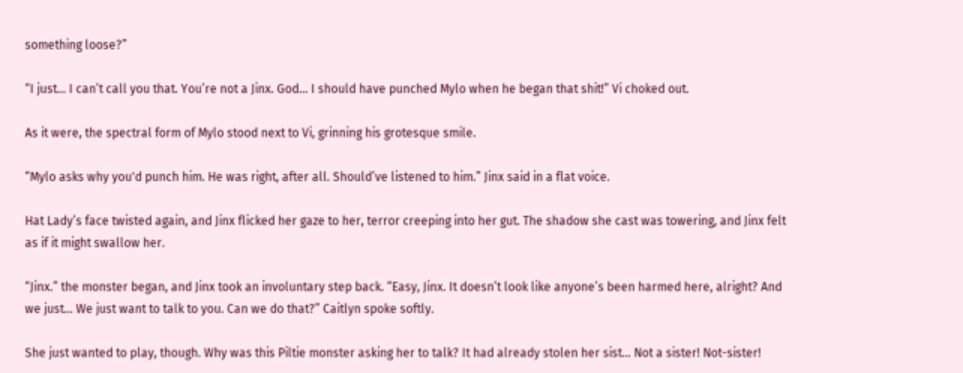something loose?”

“I just… I can’t call you that. You’re not a Jinx. God… I should have punched Mylo when he began that shit!” Vi choked out.

As it were, the spectral form of Mylo stood next to Vi, grinning his grotesque smile.

“Mylo asks why you'd punch him. He was right, after all. Should’ve listened to him.” Jinx said in a flat voice.

Hat Lady’s face twisted again, and Jinx flicked her gaze to her, terror creeping into her gut. The shadow she cast was towering, and Jinx felt as if it might swallow her.

“Jinx.” the monster began, and Jinx took an involuntary step back. “Easy, Jinx. It doesn’t look like anyone’s been harmed here, alright? And we just… We just want to talk to you. Can we do that?” Caitlyn spoke softly.

She just wanted to play, though. Why was this Piltie monster asking her to talk? It had already stolen her sist… Not a sister! Not-sister!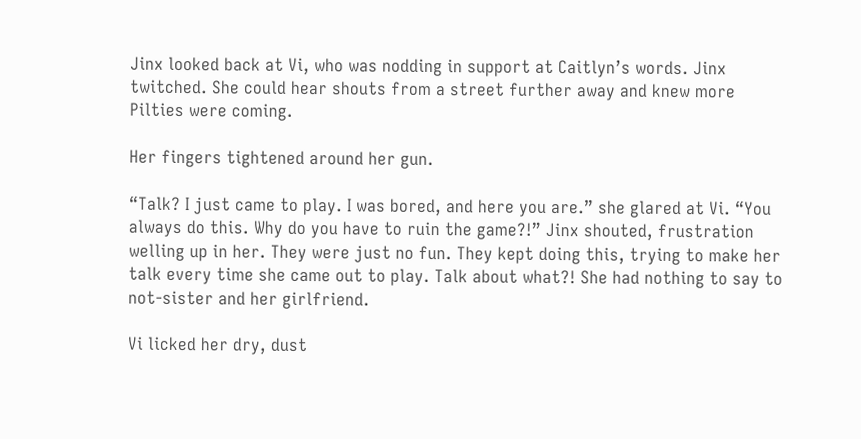Jinx looked back at Vi, who was nodding in support at Caitlyn’s words. Jinx twitched. She could hear shouts from a street further away and knew more Pilties were coming.

Her fingers tightened around her gun.

“Talk? I just came to play. I was bored, and here you are.” she glared at Vi. “You always do this. Why do you have to ruin the game?!” Jinx shouted, frustration welling up in her. They were just no fun. They kept doing this, trying to make her talk every time she came out to play. Talk about what?! She had nothing to say to not-sister and her girlfriend.

Vi licked her dry, dust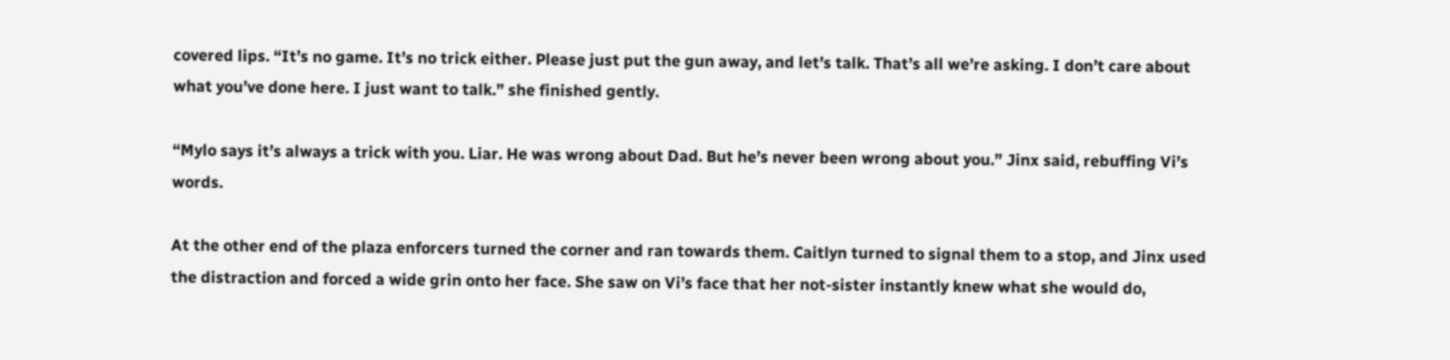covered lips. “It’s no game. It’s no trick either. Please just put the gun away, and let’s talk. That’s all we’re asking. I don’t care about what you’ve done here. I just want to talk.” she finished gently.

“Mylo says it’s always a trick with you. Liar. He was wrong about Dad. But he’s never been wrong about you.” Jinx said, rebuffing Vi’s words.

At the other end of the plaza enforcers turned the corner and ran towards them. Caitlyn turned to signal them to a stop, and Jinx used the distraction and forced a wide grin onto her face. She saw on Vi’s face that her not-sister instantly knew what she would do,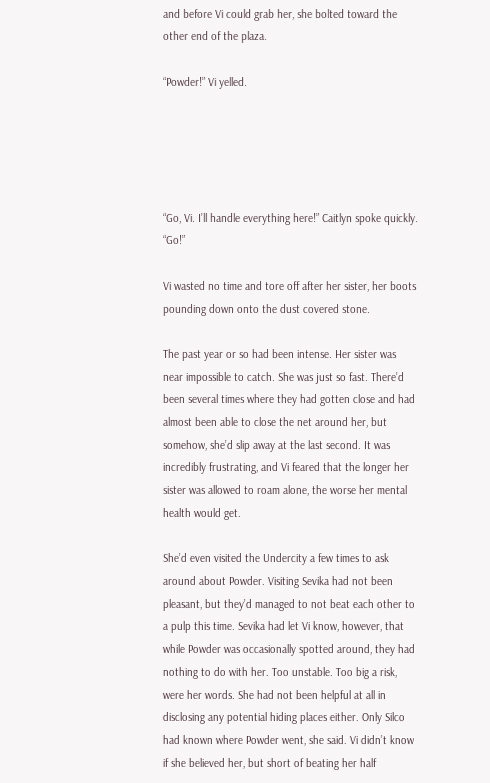and before Vi could grab her, she bolted toward the other end of the plaza.

“Powder!” Vi yelled.





“Go, Vi. I’ll handle everything here!” Caitlyn spoke quickly. “Go!”

Vi wasted no time and tore off after her sister, her boots pounding down onto the dust covered stone.

The past year or so had been intense. Her sister was near impossible to catch. She was just so fast. There’d been several times where they had gotten close and had almost been able to close the net around her, but somehow, she’d slip away at the last second. It was incredibly frustrating, and Vi feared that the longer her sister was allowed to roam alone, the worse her mental health would get.

She’d even visited the Undercity a few times to ask around about Powder. Visiting Sevika had not been pleasant, but they’d managed to not beat each other to a pulp this time. Sevika had let Vi know, however, that while Powder was occasionally spotted around, they had nothing to do with her. Too unstable. Too big a risk, were her words. She had not been helpful at all in disclosing any potential hiding places either. Only Silco had known where Powder went, she said. Vi didn’t know if she believed her, but short of beating her half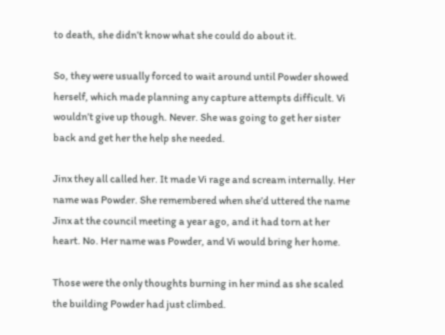to death, she didn’t know what she could do about it.

So, they were usually forced to wait around until Powder showed herself, which made planning any capture attempts difficult. Vi wouldn’t give up though. Never. She was going to get her sister back and get her the help she needed.

Jinx they all called her. It made Vi rage and scream internally. Her name was Powder. She remembered when she’d uttered the name Jinx at the council meeting a year ago, and it had torn at her heart. No. Her name was Powder, and Vi would bring her home.

Those were the only thoughts burning in her mind as she scaled the building Powder had just climbed.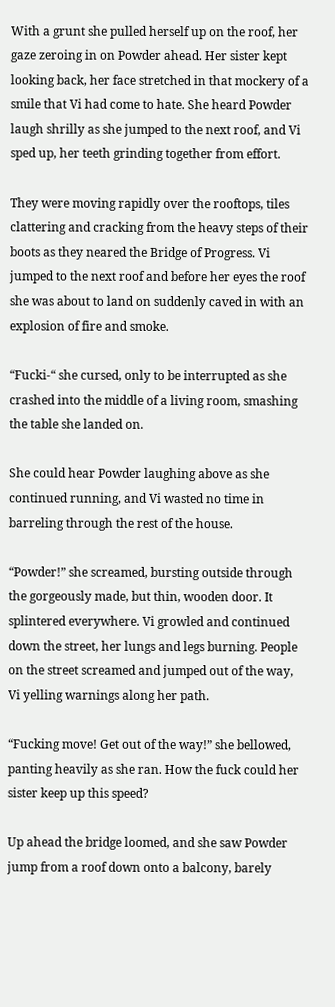With a grunt she pulled herself up on the roof, her gaze zeroing in on Powder ahead. Her sister kept looking back, her face stretched in that mockery of a smile that Vi had come to hate. She heard Powder laugh shrilly as she jumped to the next roof, and Vi sped up, her teeth grinding together from effort.

They were moving rapidly over the rooftops, tiles clattering and cracking from the heavy steps of their boots as they neared the Bridge of Progress. Vi jumped to the next roof and before her eyes the roof she was about to land on suddenly caved in with an explosion of fire and smoke.

“Fucki-“ she cursed, only to be interrupted as she crashed into the middle of a living room, smashing the table she landed on.

She could hear Powder laughing above as she continued running, and Vi wasted no time in barreling through the rest of the house.

“Powder!” she screamed, bursting outside through the gorgeously made, but thin, wooden door. It splintered everywhere. Vi growled and continued down the street, her lungs and legs burning. People on the street screamed and jumped out of the way, Vi yelling warnings along her path.

“Fucking move! Get out of the way!” she bellowed, panting heavily as she ran. How the fuck could her sister keep up this speed?

Up ahead the bridge loomed, and she saw Powder jump from a roof down onto a balcony, barely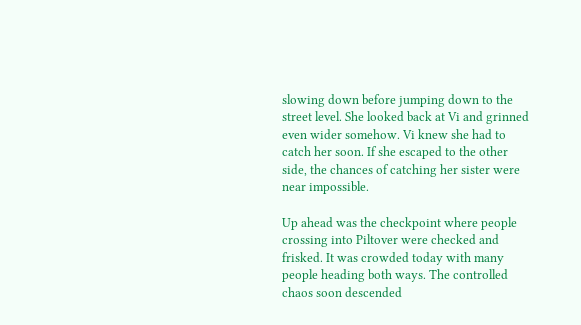slowing down before jumping down to the street level. She looked back at Vi and grinned even wider somehow. Vi knew she had to catch her soon. If she escaped to the other side, the chances of catching her sister were near impossible.

Up ahead was the checkpoint where people crossing into Piltover were checked and frisked. It was crowded today with many people heading both ways. The controlled chaos soon descended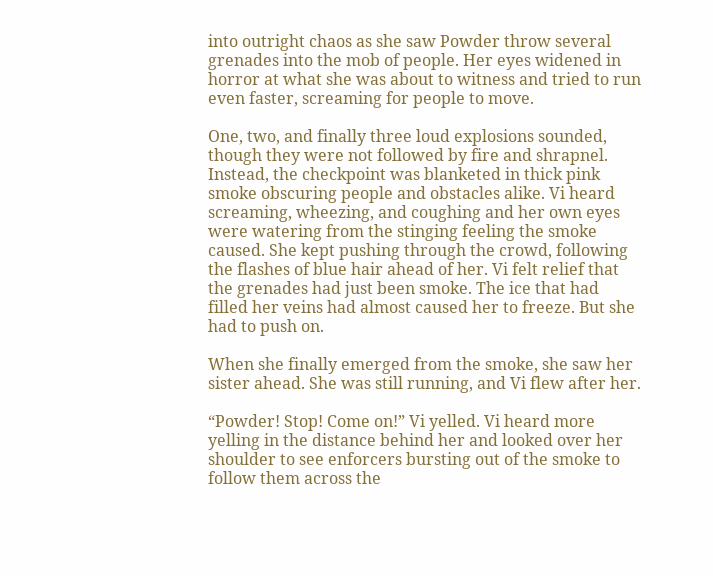into outright chaos as she saw Powder throw several grenades into the mob of people. Her eyes widened in horror at what she was about to witness and tried to run even faster, screaming for people to move.

One, two, and finally three loud explosions sounded, though they were not followed by fire and shrapnel. Instead, the checkpoint was blanketed in thick pink smoke obscuring people and obstacles alike. Vi heard screaming, wheezing, and coughing and her own eyes were watering from the stinging feeling the smoke caused. She kept pushing through the crowd, following the flashes of blue hair ahead of her. Vi felt relief that the grenades had just been smoke. The ice that had filled her veins had almost caused her to freeze. But she had to push on.

When she finally emerged from the smoke, she saw her sister ahead. She was still running, and Vi flew after her.

“Powder! Stop! Come on!” Vi yelled. Vi heard more yelling in the distance behind her and looked over her shoulder to see enforcers bursting out of the smoke to follow them across the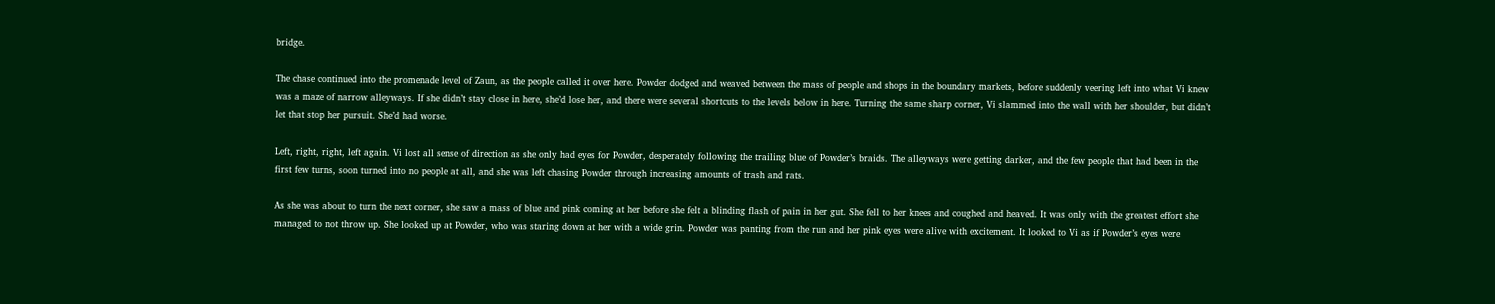bridge.

The chase continued into the promenade level of Zaun, as the people called it over here. Powder dodged and weaved between the mass of people and shops in the boundary markets, before suddenly veering left into what Vi knew was a maze of narrow alleyways. If she didn’t stay close in here, she’d lose her, and there were several shortcuts to the levels below in here. Turning the same sharp corner, Vi slammed into the wall with her shoulder, but didn’t let that stop her pursuit. She’d had worse.

Left, right, right, left again. Vi lost all sense of direction as she only had eyes for Powder, desperately following the trailing blue of Powder’s braids. The alleyways were getting darker, and the few people that had been in the first few turns, soon turned into no people at all, and she was left chasing Powder through increasing amounts of trash and rats.

As she was about to turn the next corner, she saw a mass of blue and pink coming at her before she felt a blinding flash of pain in her gut. She fell to her knees and coughed and heaved. It was only with the greatest effort she managed to not throw up. She looked up at Powder, who was staring down at her with a wide grin. Powder was panting from the run and her pink eyes were alive with excitement. It looked to Vi as if Powder’s eyes were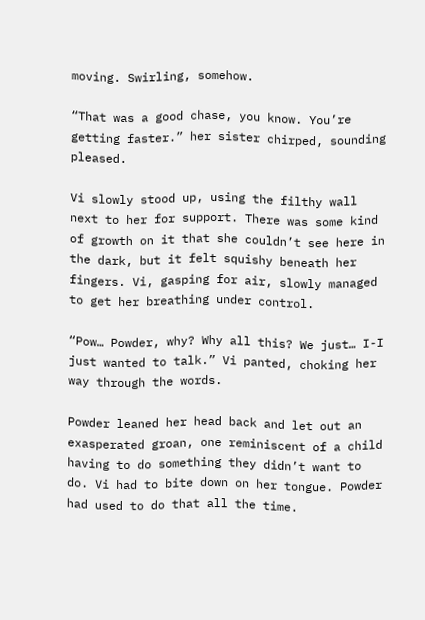moving. Swirling, somehow.

“That was a good chase, you know. You’re getting faster.” her sister chirped, sounding pleased.

Vi slowly stood up, using the filthy wall next to her for support. There was some kind of growth on it that she couldn’t see here in the dark, but it felt squishy beneath her fingers. Vi, gasping for air, slowly managed to get her breathing under control.

“Pow… Powder, why? Why all this? We just… I-I just wanted to talk.” Vi panted, choking her way through the words.

Powder leaned her head back and let out an exasperated groan, one reminiscent of a child having to do something they didn’t want to do. Vi had to bite down on her tongue. Powder had used to do that all the time.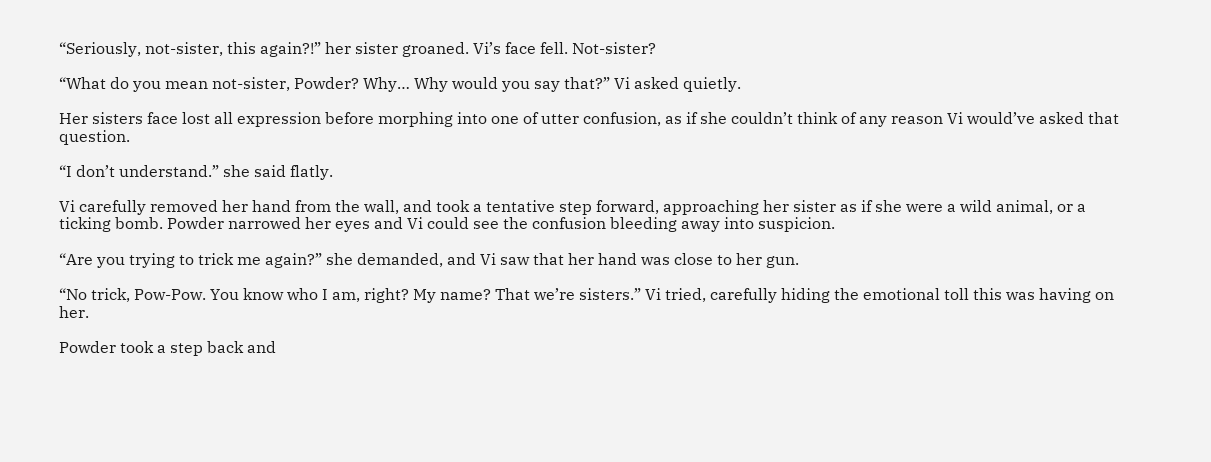“Seriously, not-sister, this again?!” her sister groaned. Vi’s face fell. Not-sister?

“What do you mean not-sister, Powder? Why… Why would you say that?” Vi asked quietly.

Her sisters face lost all expression before morphing into one of utter confusion, as if she couldn’t think of any reason Vi would’ve asked that question.

“I don’t understand.” she said flatly.

Vi carefully removed her hand from the wall, and took a tentative step forward, approaching her sister as if she were a wild animal, or a ticking bomb. Powder narrowed her eyes and Vi could see the confusion bleeding away into suspicion.

“Are you trying to trick me again?” she demanded, and Vi saw that her hand was close to her gun.

“No trick, Pow-Pow. You know who I am, right? My name? That we’re sisters.” Vi tried, carefully hiding the emotional toll this was having on her.

Powder took a step back and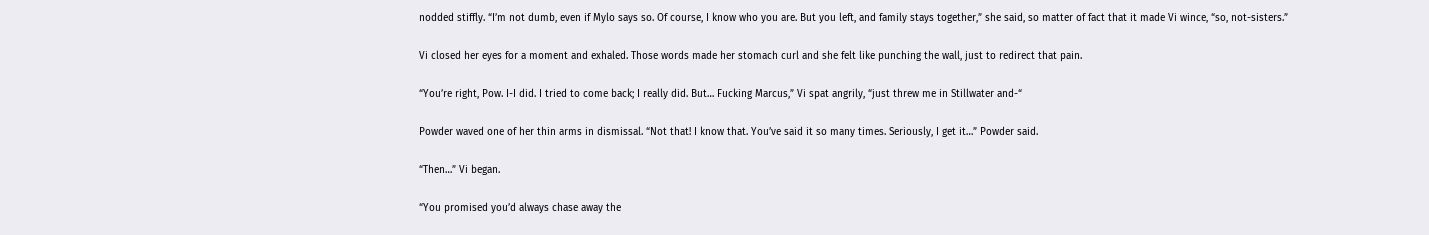nodded stiffly. “I’m not dumb, even if Mylo says so. Of course, I know who you are. But you left, and family stays together,” she said, so matter of fact that it made Vi wince, “so, not-sisters.”

Vi closed her eyes for a moment and exhaled. Those words made her stomach curl and she felt like punching the wall, just to redirect that pain.

“You’re right, Pow. I-I did. I tried to come back; I really did. But… Fucking Marcus,” Vi spat angrily, “just threw me in Stillwater and-“

Powder waved one of her thin arms in dismissal. “Not that! I know that. You’ve said it so many times. Seriously, I get it…” Powder said.

“Then…” Vi began.

“You promised you’d always chase away the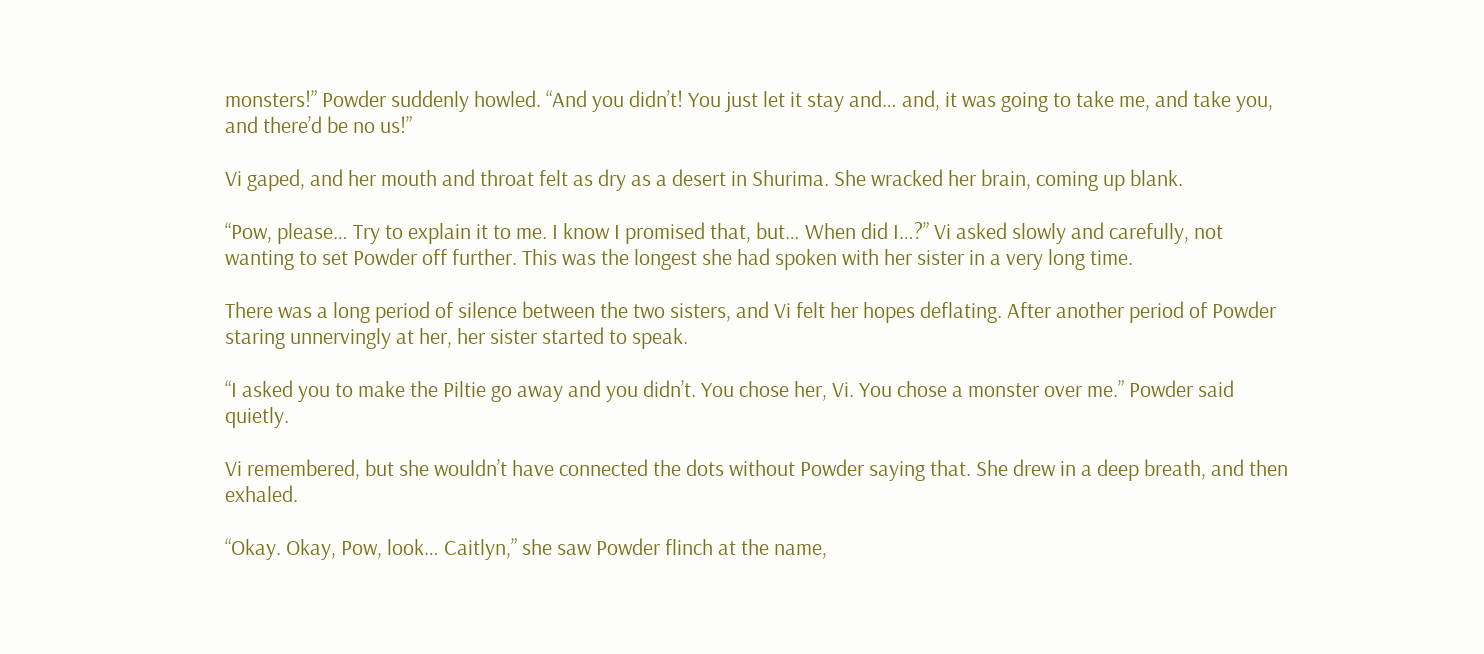monsters!” Powder suddenly howled. “And you didn’t! You just let it stay and… and, it was going to take me, and take you, and there’d be no us!”

Vi gaped, and her mouth and throat felt as dry as a desert in Shurima. She wracked her brain, coming up blank.

“Pow, please… Try to explain it to me. I know I promised that, but… When did I…?” Vi asked slowly and carefully, not wanting to set Powder off further. This was the longest she had spoken with her sister in a very long time.

There was a long period of silence between the two sisters, and Vi felt her hopes deflating. After another period of Powder staring unnervingly at her, her sister started to speak.

“I asked you to make the Piltie go away and you didn’t. You chose her, Vi. You chose a monster over me.” Powder said quietly.

Vi remembered, but she wouldn’t have connected the dots without Powder saying that. She drew in a deep breath, and then exhaled.

“Okay. Okay, Pow, look… Caitlyn,” she saw Powder flinch at the name,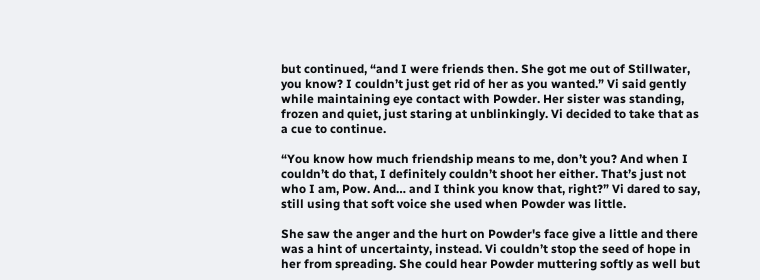but continued, “and I were friends then. She got me out of Stillwater, you know? I couldn’t just get rid of her as you wanted.” Vi said gently while maintaining eye contact with Powder. Her sister was standing, frozen and quiet, just staring at unblinkingly. Vi decided to take that as a cue to continue.

“You know how much friendship means to me, don’t you? And when I couldn’t do that, I definitely couldn’t shoot her either. That’s just not who I am, Pow. And… and I think you know that, right?” Vi dared to say, still using that soft voice she used when Powder was little.

She saw the anger and the hurt on Powder's face give a little and there was a hint of uncertainty, instead. Vi couldn’t stop the seed of hope in her from spreading. She could hear Powder muttering softly as well but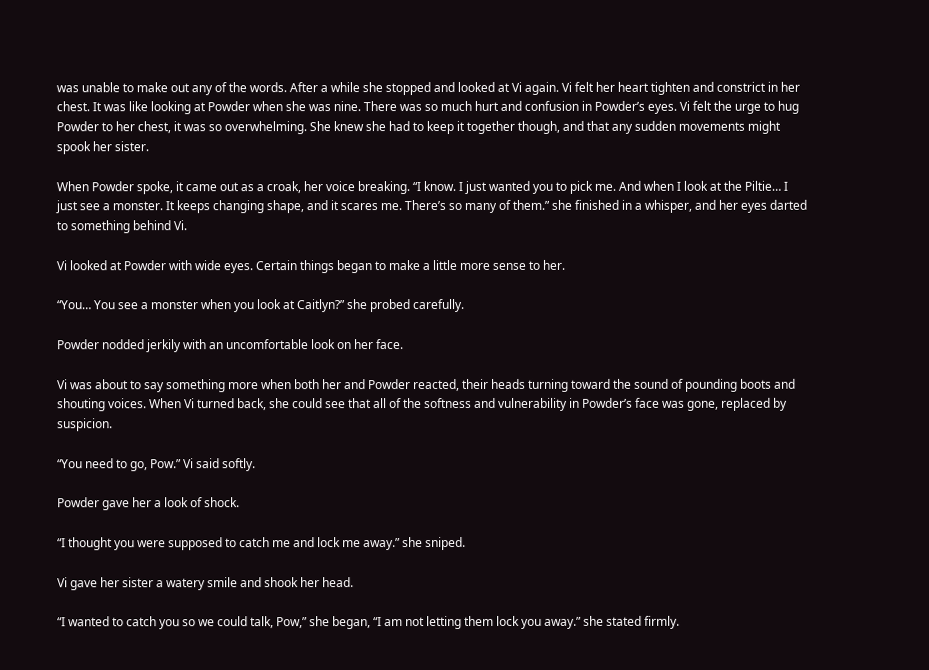was unable to make out any of the words. After a while she stopped and looked at Vi again. Vi felt her heart tighten and constrict in her chest. It was like looking at Powder when she was nine. There was so much hurt and confusion in Powder’s eyes. Vi felt the urge to hug Powder to her chest, it was so overwhelming. She knew she had to keep it together though, and that any sudden movements might spook her sister.

When Powder spoke, it came out as a croak, her voice breaking. “I know. I just wanted you to pick me. And when I look at the Piltie… I just see a monster. It keeps changing shape, and it scares me. There’s so many of them.” she finished in a whisper, and her eyes darted to something behind Vi.

Vi looked at Powder with wide eyes. Certain things began to make a little more sense to her.

“You… You see a monster when you look at Caitlyn?” she probed carefully.

Powder nodded jerkily with an uncomfortable look on her face.

Vi was about to say something more when both her and Powder reacted, their heads turning toward the sound of pounding boots and shouting voices. When Vi turned back, she could see that all of the softness and vulnerability in Powder’s face was gone, replaced by suspicion.

“You need to go, Pow.” Vi said softly.

Powder gave her a look of shock.

“I thought you were supposed to catch me and lock me away.” she sniped.

Vi gave her sister a watery smile and shook her head.

“I wanted to catch you so we could talk, Pow,” she began, “I am not letting them lock you away.” she stated firmly.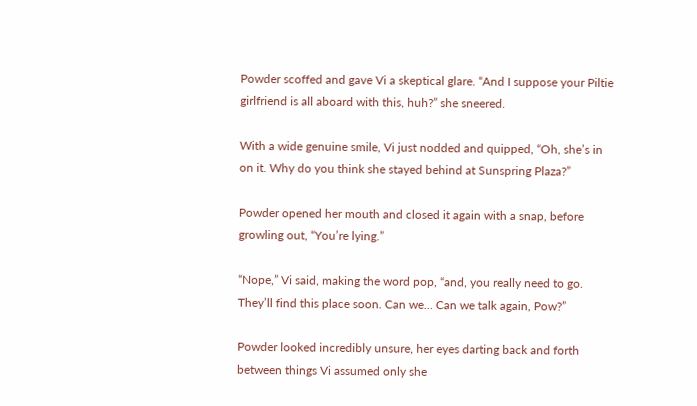Powder scoffed and gave Vi a skeptical glare. “And I suppose your Piltie girlfriend is all aboard with this, huh?” she sneered.

With a wide genuine smile, Vi just nodded and quipped, “Oh, she’s in on it. Why do you think she stayed behind at Sunspring Plaza?”

Powder opened her mouth and closed it again with a snap, before growling out, “You’re lying.”

“Nope,” Vi said, making the word pop, “and, you really need to go. They’ll find this place soon. Can we… Can we talk again, Pow?”

Powder looked incredibly unsure, her eyes darting back and forth between things Vi assumed only she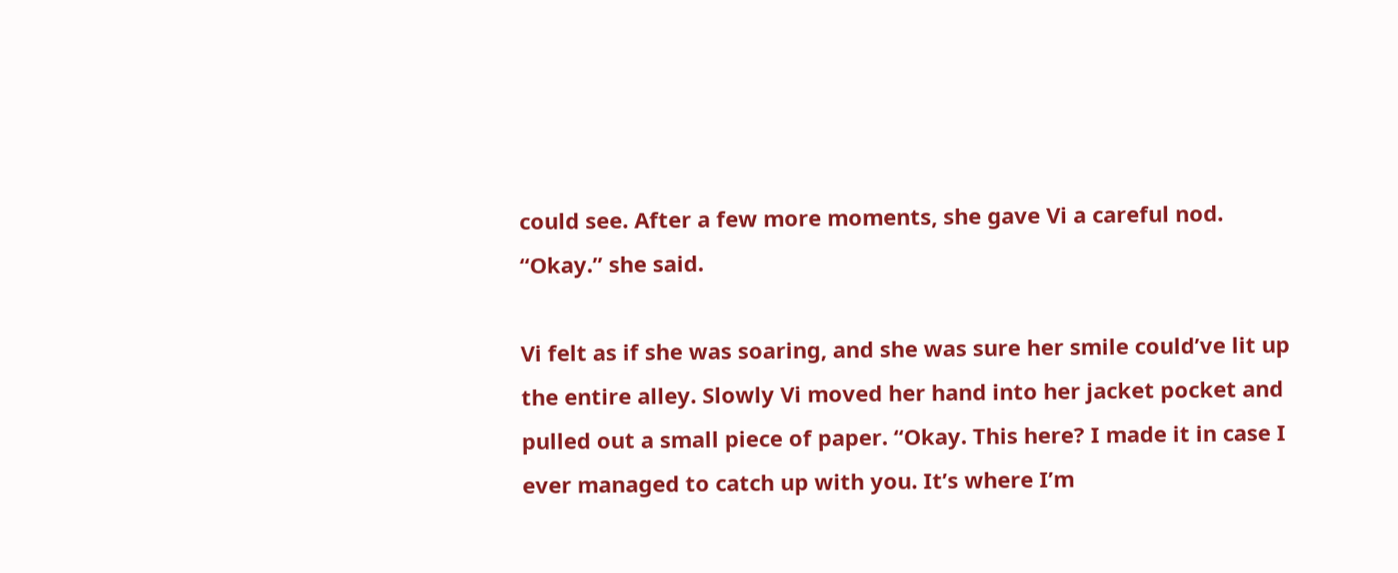could see. After a few more moments, she gave Vi a careful nod. “Okay.” she said.

Vi felt as if she was soaring, and she was sure her smile could’ve lit up the entire alley. Slowly Vi moved her hand into her jacket pocket and pulled out a small piece of paper. “Okay. This here? I made it in case I ever managed to catch up with you. It’s where I’m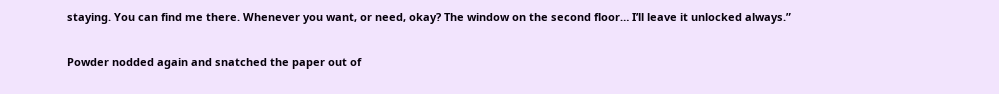staying. You can find me there. Whenever you want, or need, okay? The window on the second floor… I’ll leave it unlocked always.”

Powder nodded again and snatched the paper out of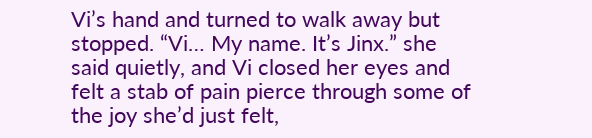Vi’s hand and turned to walk away but stopped. “Vi… My name. It’s Jinx.” she said quietly, and Vi closed her eyes and felt a stab of pain pierce through some of the joy she’d just felt,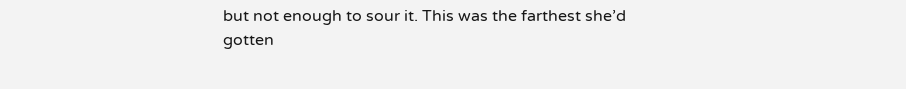but not enough to sour it. This was the farthest she’d gotten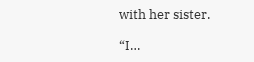with her sister.

“I…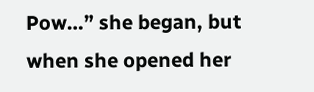Pow…” she began, but when she opened her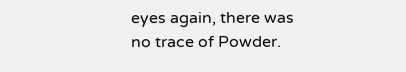eyes again, there was no trace of Powder.